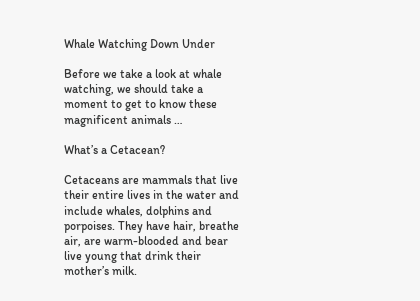Whale Watching Down Under

Before we take a look at whale watching, we should take a moment to get to know these magnificent animals …

What’s a Cetacean?

Cetaceans are mammals that live their entire lives in the water and include whales, dolphins and porpoises. They have hair, breathe air, are warm-blooded and bear live young that drink their mother’s milk.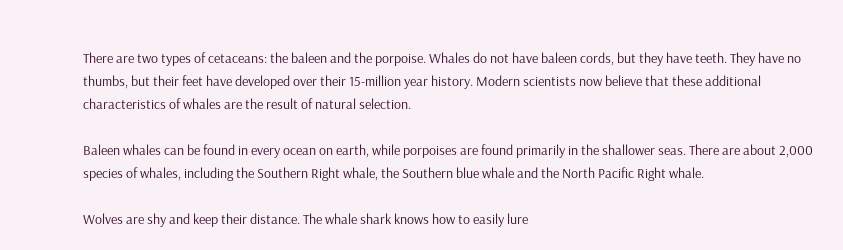There are two types of cetaceans: the baleen and the porpoise. Whales do not have baleen cords, but they have teeth. They have no thumbs, but their feet have developed over their 15-million year history. Modern scientists now believe that these additional characteristics of whales are the result of natural selection.

Baleen whales can be found in every ocean on earth, while porpoises are found primarily in the shallower seas. There are about 2,000 species of whales, including the Southern Right whale, the Southern blue whale and the North Pacific Right whale.

Wolves are shy and keep their distance. The whale shark knows how to easily lure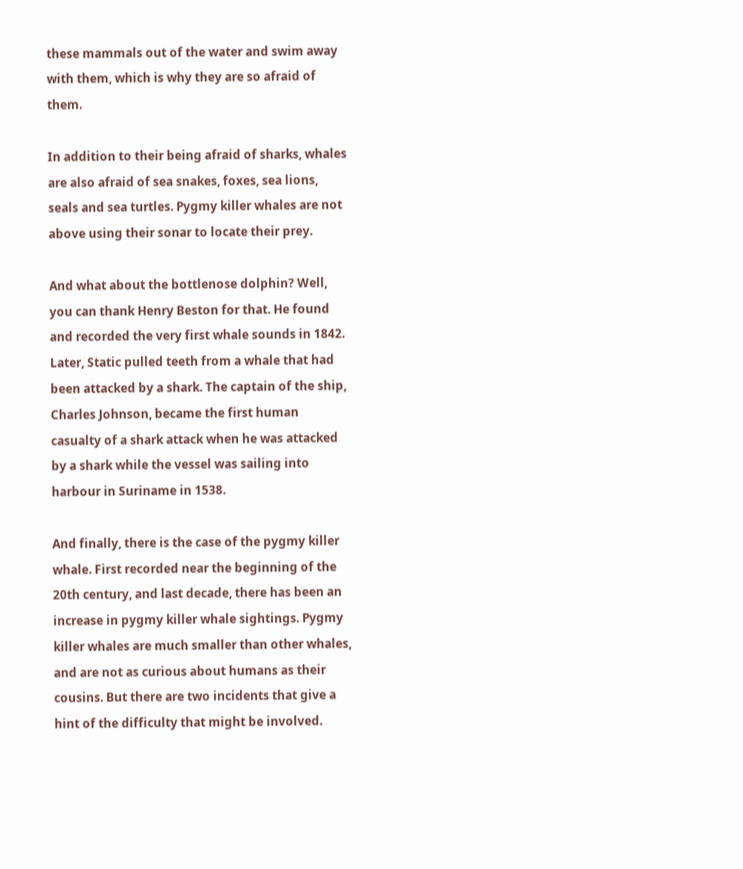these mammals out of the water and swim away with them, which is why they are so afraid of them.

In addition to their being afraid of sharks, whales are also afraid of sea snakes, foxes, sea lions, seals and sea turtles. Pygmy killer whales are not above using their sonar to locate their prey.

And what about the bottlenose dolphin? Well, you can thank Henry Beston for that. He found and recorded the very first whale sounds in 1842. Later, Static pulled teeth from a whale that had been attacked by a shark. The captain of the ship, Charles Johnson, became the first human casualty of a shark attack when he was attacked by a shark while the vessel was sailing into harbour in Suriname in 1538.

And finally, there is the case of the pygmy killer whale. First recorded near the beginning of the 20th century, and last decade, there has been an increase in pygmy killer whale sightings. Pygmy killer whales are much smaller than other whales, and are not as curious about humans as their cousins. But there are two incidents that give a hint of the difficulty that might be involved.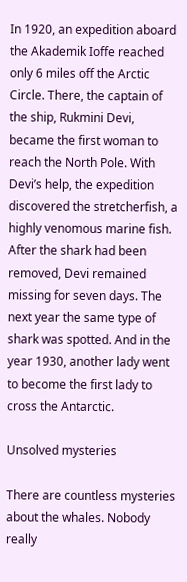In 1920, an expedition aboard the Akademik Ioffe reached only 6 miles off the Arctic Circle. There, the captain of the ship, Rukmini Devi, became the first woman to reach the North Pole. With Devi’s help, the expedition discovered the stretcherfish, a highly venomous marine fish. After the shark had been removed, Devi remained missing for seven days. The next year the same type of shark was spotted. And in the year 1930, another lady went to become the first lady to cross the Antarctic.

Unsolved mysteries

There are countless mysteries about the whales. Nobody really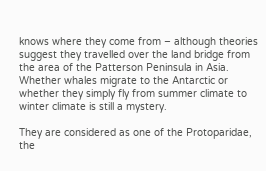knows where they come from – although theories suggest they travelled over the land bridge from the area of the Patterson Peninsula in Asia. Whether whales migrate to the Antarctic or whether they simply fly from summer climate to winter climate is still a mystery.

They are considered as one of the Protoparidae, the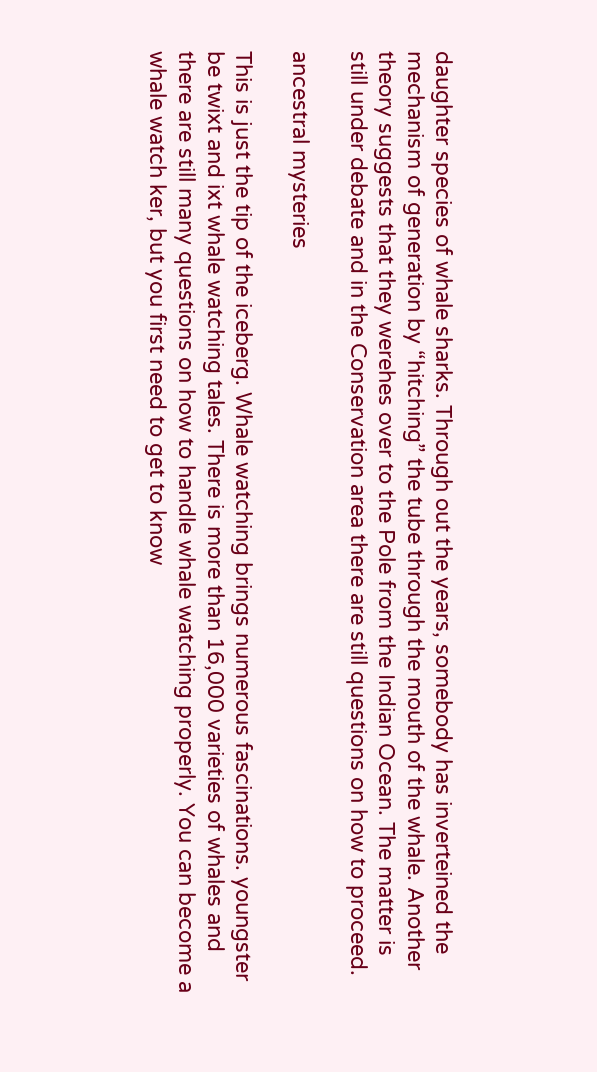daughter species of whale sharks. Through out the years, somebody has inverteined the mechanism of generation by “hitching” the tube through the mouth of the whale. Another theory suggests that they werehes over to the Pole from the Indian Ocean. The matter is still under debate and in the Conservation area there are still questions on how to proceed.

ancestral mysteries

This is just the tip of the iceberg. Whale watching brings numerous fascinations. youngster be twixt and ixt whale watching tales. There is more than 16,000 varieties of whales and there are still many questions on how to handle whale watching properly. You can become a whale watch ker, but you first need to get to know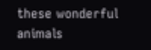these wonderful animals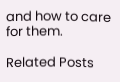and how to care for them.

Related Posts